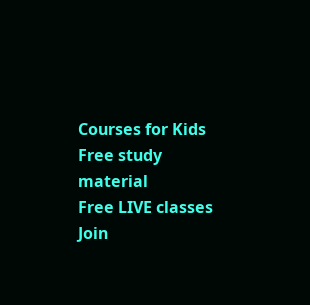Courses for Kids
Free study material
Free LIVE classes
Join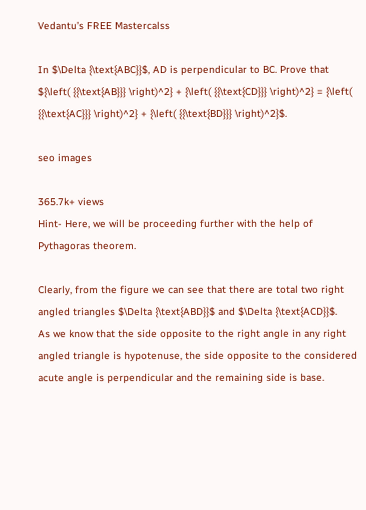Vedantu’s FREE Mastercalss

In $\Delta {\text{ABC}}$, AD is perpendicular to BC. Prove that ${\left( {{\text{AB}}} \right)^2} + {\left( {{\text{CD}}} \right)^2} = {\left( {{\text{AC}}} \right)^2} + {\left( {{\text{BD}}} \right)^2}$.

seo images

365.7k+ views
Hint- Here, we will be proceeding further with the help of Pythagoras theorem.

Clearly, from the figure we can see that there are total two right angled triangles $\Delta {\text{ABD}}$ and $\Delta {\text{ACD}}$.
As we know that the side opposite to the right angle in any right angled triangle is hypotenuse, the side opposite to the considered acute angle is perpendicular and the remaining side is base.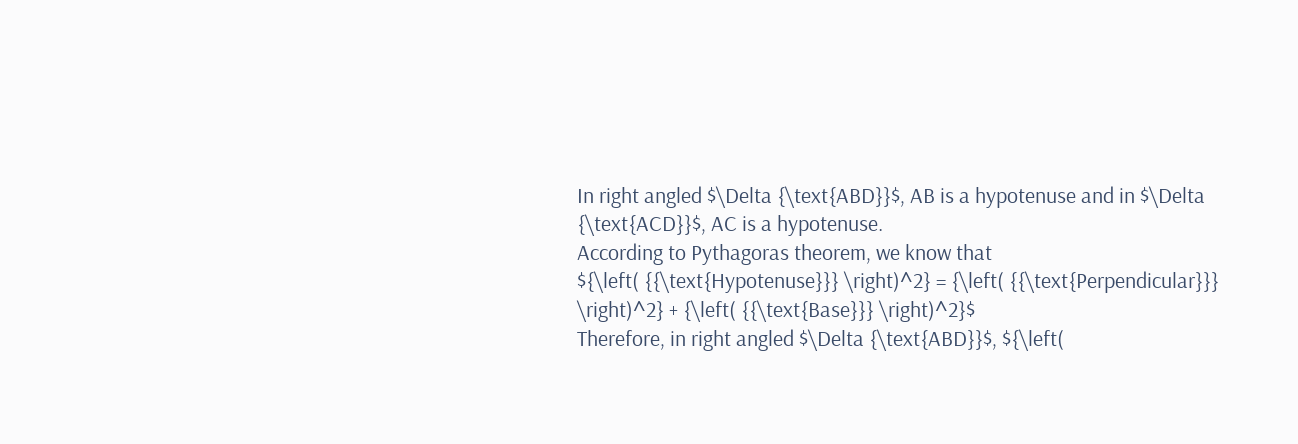In right angled $\Delta {\text{ABD}}$, AB is a hypotenuse and in $\Delta {\text{ACD}}$, AC is a hypotenuse.
According to Pythagoras theorem, we know that
${\left( {{\text{Hypotenuse}}} \right)^2} = {\left( {{\text{Perpendicular}}} \right)^2} + {\left( {{\text{Base}}} \right)^2}$
Therefore, in right angled $\Delta {\text{ABD}}$, ${\left(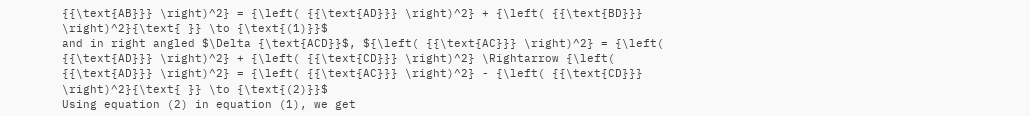{{\text{AB}}} \right)^2} = {\left( {{\text{AD}}} \right)^2} + {\left( {{\text{BD}}} \right)^2}{\text{ }} \to {\text{(1)}}$
and in right angled $\Delta {\text{ACD}}$, ${\left( {{\text{AC}}} \right)^2} = {\left( {{\text{AD}}} \right)^2} + {\left( {{\text{CD}}} \right)^2} \Rightarrow {\left( {{\text{AD}}} \right)^2} = {\left( {{\text{AC}}} \right)^2} - {\left( {{\text{CD}}} \right)^2}{\text{ }} \to {\text{(2)}}$
Using equation (2) in equation (1), we get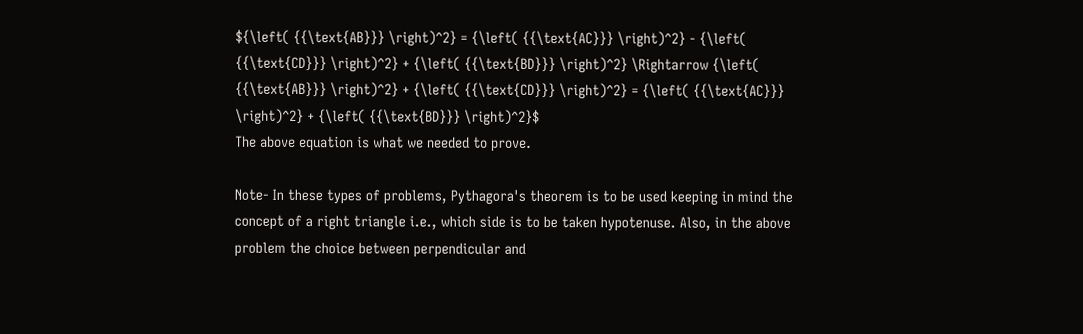${\left( {{\text{AB}}} \right)^2} = {\left( {{\text{AC}}} \right)^2} - {\left( {{\text{CD}}} \right)^2} + {\left( {{\text{BD}}} \right)^2} \Rightarrow {\left( {{\text{AB}}} \right)^2} + {\left( {{\text{CD}}} \right)^2} = {\left( {{\text{AC}}} \right)^2} + {\left( {{\text{BD}}} \right)^2}$
The above equation is what we needed to prove.

Note- In these types of problems, Pythagora's theorem is to be used keeping in mind the concept of a right triangle i.e., which side is to be taken hypotenuse. Also, in the above problem the choice between perpendicular and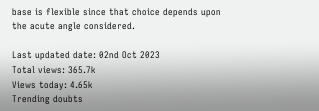base is flexible since that choice depends upon the acute angle considered.

Last updated date: 02nd Oct 2023
Total views: 365.7k
Views today: 4.65k
Trending doubts